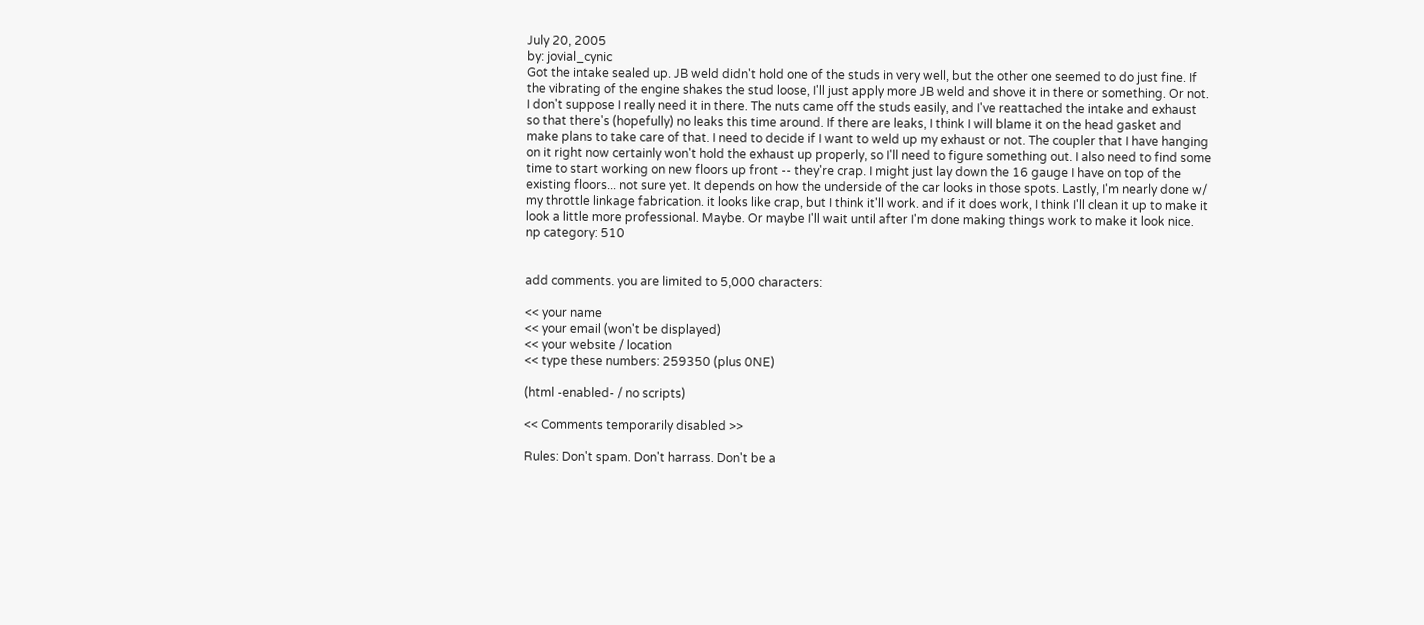July 20, 2005
by: jovial_cynic
Got the intake sealed up. JB weld didn't hold one of the studs in very well, but the other one seemed to do just fine. If the vibrating of the engine shakes the stud loose, I'll just apply more JB weld and shove it in there or something. Or not. I don't suppose I really need it in there. The nuts came off the studs easily, and I've reattached the intake and exhaust so that there's (hopefully) no leaks this time around. If there are leaks, I think I will blame it on the head gasket and make plans to take care of that. I need to decide if I want to weld up my exhaust or not. The coupler that I have hanging on it right now certainly won't hold the exhaust up properly, so I'll need to figure something out. I also need to find some time to start working on new floors up front -- they're crap. I might just lay down the 16 gauge I have on top of the existing floors... not sure yet. It depends on how the underside of the car looks in those spots. Lastly, I'm nearly done w/ my throttle linkage fabrication. it looks like crap, but I think it'll work. and if it does work, I think I'll clean it up to make it look a little more professional. Maybe. Or maybe I'll wait until after I'm done making things work to make it look nice.
np category: 510


add comments. you are limited to 5,000 characters:

<< your name
<< your email (won't be displayed)
<< your website / location
<< type these numbers: 259350 (plus 0NE)

(html -enabled- / no scripts)

<< Comments temporarily disabled >>

Rules: Don't spam. Don't harrass. Don't be a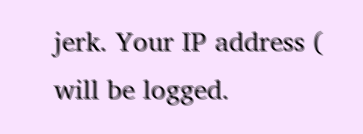jerk. Your IP address ( will be logged.